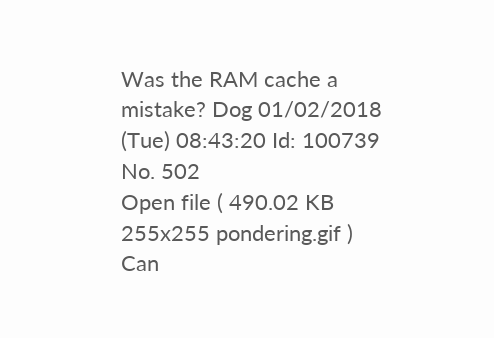Was the RAM cache a mistake? Dog 01/02/2018 (Tue) 08:43:20 Id: 100739 No. 502
Open file ( 490.02 KB 255x255 pondering.gif )
Can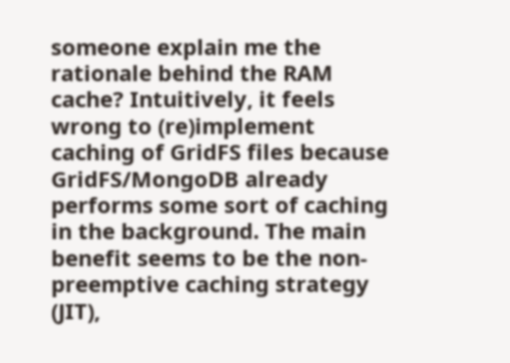someone explain me the rationale behind the RAM cache? Intuitively, it feels wrong to (re)implement caching of GridFS files because GridFS/MongoDB already performs some sort of caching in the background. The main benefit seems to be the non-preemptive caching strategy (JIT),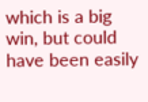which is a big win, but could have been easily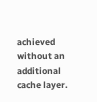achieved without an additional cache layer.